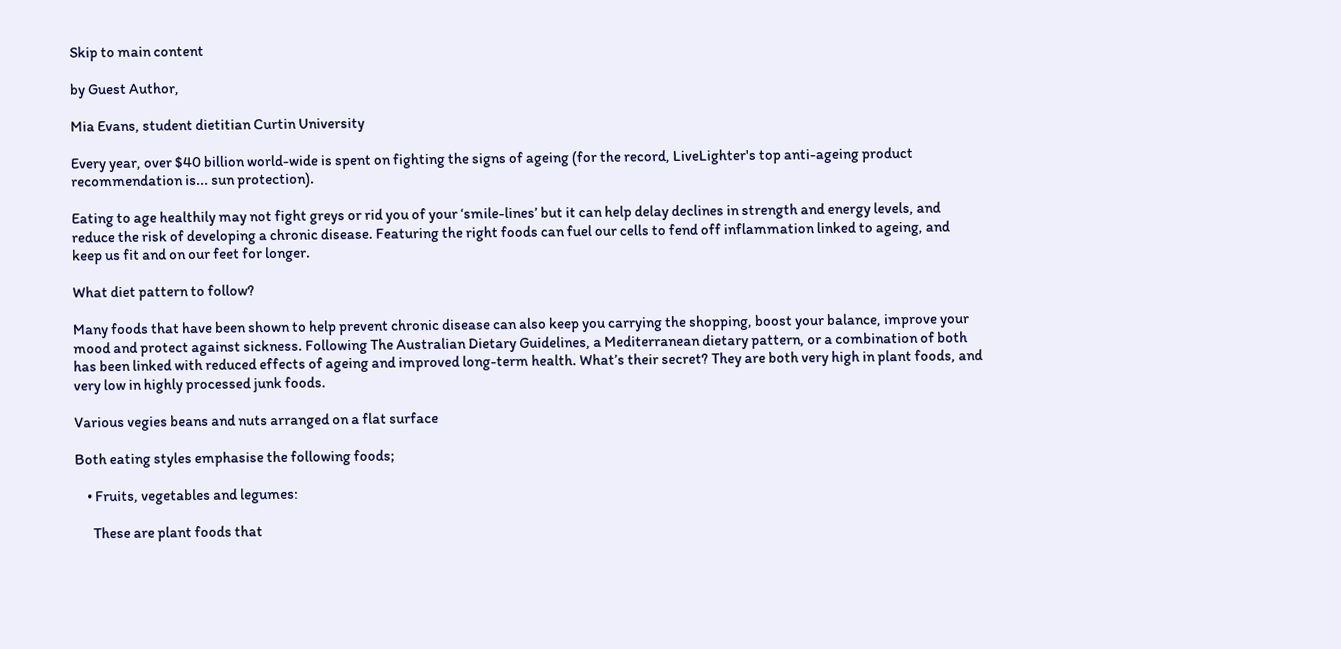Skip to main content

by Guest Author,

Mia Evans, student dietitian Curtin University

Every year, over $40 billion world-wide is spent on fighting the signs of ageing (for the record, LiveLighter's top anti-ageing product recommendation is... sun protection).

Eating to age healthily may not fight greys or rid you of your ‘smile-lines’ but it can help delay declines in strength and energy levels, and reduce the risk of developing a chronic disease. Featuring the right foods can fuel our cells to fend off inflammation linked to ageing, and keep us fit and on our feet for longer.

What diet pattern to follow?

Many foods that have been shown to help prevent chronic disease can also keep you carrying the shopping, boost your balance, improve your mood and protect against sickness. Following The Australian Dietary Guidelines, a Mediterranean dietary pattern, or a combination of both has been linked with reduced effects of ageing and improved long-term health. What’s their secret? They are both very high in plant foods, and very low in highly processed junk foods.

Various vegies beans and nuts arranged on a flat surface

Both eating styles emphasise the following foods;

    • Fruits, vegetables and legumes:

      These are plant foods that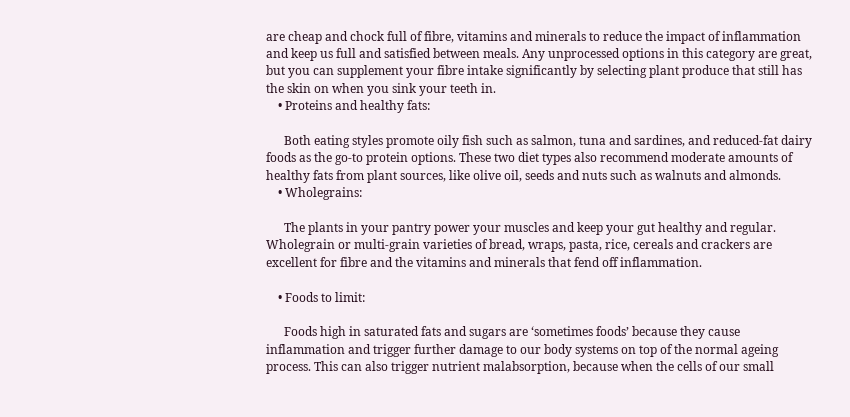are cheap and chock full of fibre, vitamins and minerals to reduce the impact of inflammation and keep us full and satisfied between meals. Any unprocessed options in this category are great, but you can supplement your fibre intake significantly by selecting plant produce that still has the skin on when you sink your teeth in.
    • Proteins and healthy fats:

      Both eating styles promote oily fish such as salmon, tuna and sardines, and reduced-fat dairy foods as the go-to protein options. These two diet types also recommend moderate amounts of healthy fats from plant sources, like olive oil, seeds and nuts such as walnuts and almonds.
    • Wholegrains:

      The plants in your pantry power your muscles and keep your gut healthy and regular. Wholegrain or multi-grain varieties of bread, wraps, pasta, rice, cereals and crackers are excellent for fibre and the vitamins and minerals that fend off inflammation.

    • Foods to limit:

      Foods high in saturated fats and sugars are ‘sometimes foods’ because they cause inflammation and trigger further damage to our body systems on top of the normal ageing process. This can also trigger nutrient malabsorption, because when the cells of our small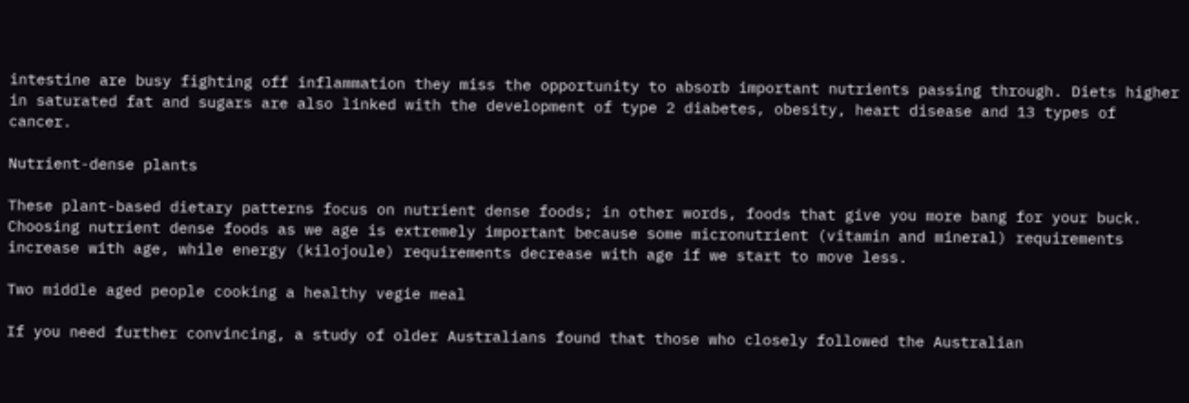intestine are busy fighting off inflammation they miss the opportunity to absorb important nutrients passing through. Diets higher in saturated fat and sugars are also linked with the development of type 2 diabetes, obesity, heart disease and 13 types of cancer.

Nutrient-dense plants

These plant-based dietary patterns focus on nutrient dense foods; in other words, foods that give you more bang for your buck. Choosing nutrient dense foods as we age is extremely important because some micronutrient (vitamin and mineral) requirements increase with age, while energy (kilojoule) requirements decrease with age if we start to move less.

Two middle aged people cooking a healthy vegie meal

If you need further convincing, a study of older Australians found that those who closely followed the Australian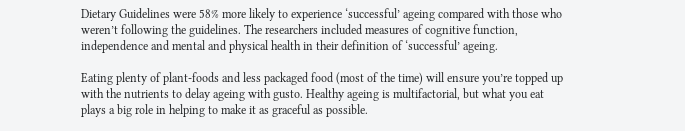Dietary Guidelines were 58% more likely to experience ‘successful’ ageing compared with those who weren’t following the guidelines. The researchers included measures of cognitive function, independence and mental and physical health in their definition of ‘successful’ ageing.

Eating plenty of plant-foods and less packaged food (most of the time) will ensure you’re topped up with the nutrients to delay ageing with gusto. Healthy ageing is multifactorial, but what you eat plays a big role in helping to make it as graceful as possible.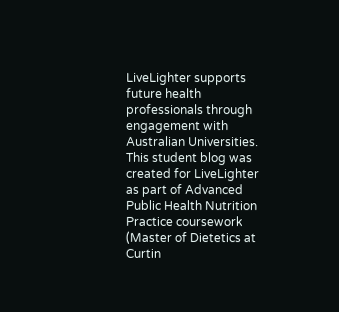LiveLighter supports future health professionals through engagement with Australian Universities. This student blog was created for LiveLighter as part of Advanced Public Health Nutrition Practice coursework (Master of Dietetics at Curtin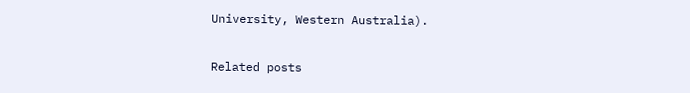University, Western Australia).

Related posts